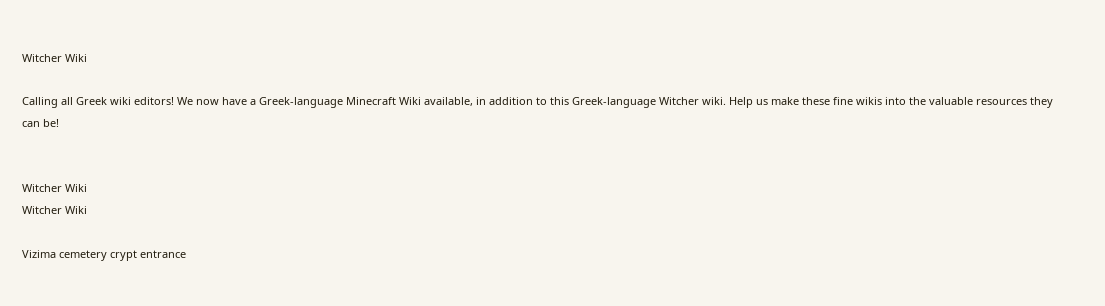Witcher Wiki

Calling all Greek wiki editors! We now have a Greek-language Minecraft Wiki available, in addition to this Greek-language Witcher wiki. Help us make these fine wikis into the valuable resources they can be!


Witcher Wiki
Witcher Wiki

Vizima cemetery crypt entrance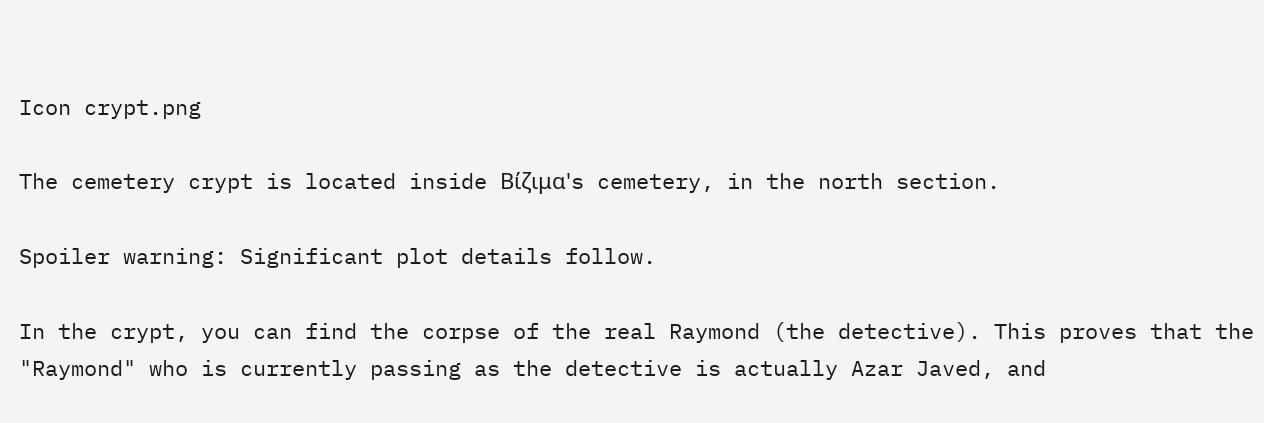Icon crypt.png

The cemetery crypt is located inside Βίζιμα's cemetery, in the north section.

Spoiler warning: Significant plot details follow.

In the crypt, you can find the corpse of the real Raymond (the detective). This proves that the "Raymond" who is currently passing as the detective is actually Azar Javed, and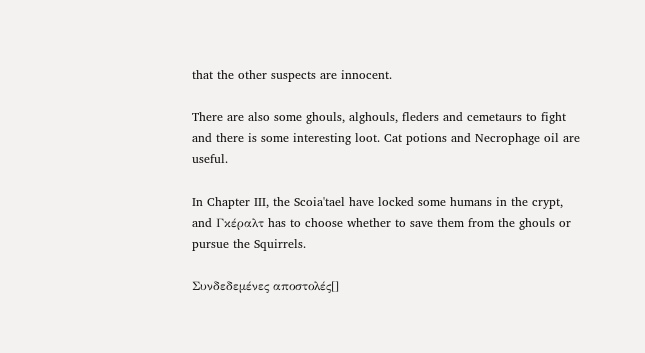that the other suspects are innocent.

There are also some ghouls, alghouls, fleders and cemetaurs to fight and there is some interesting loot. Cat potions and Necrophage oil are useful.

In Chapter III, the Scoia'tael have locked some humans in the crypt, and Γκέραλτ has to choose whether to save them from the ghouls or pursue the Squirrels.

Συνδεδεμένες αποστολές[]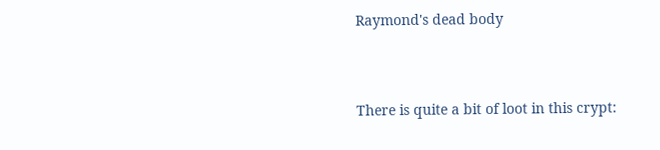Raymond's dead body



There is quite a bit of loot in this crypt: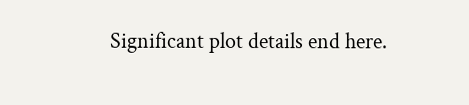Significant plot details end here.